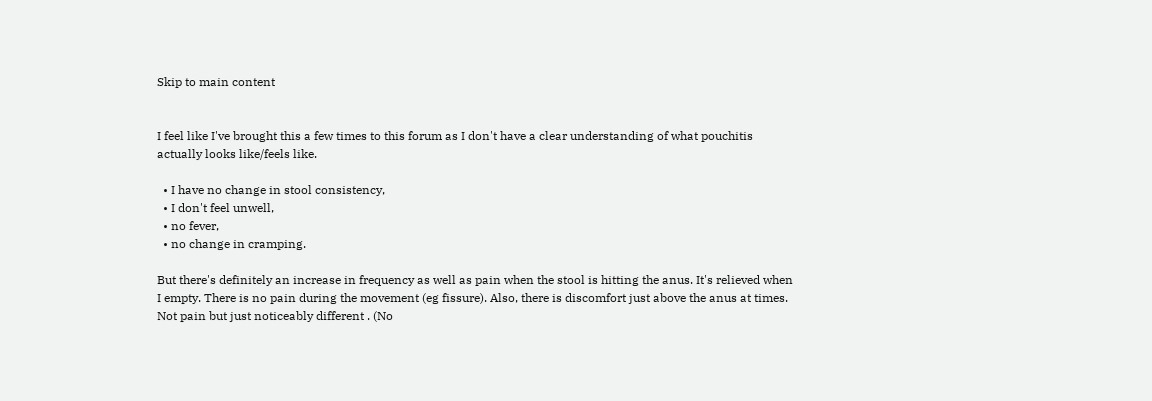Skip to main content


I feel like I've brought this a few times to this forum as I don't have a clear understanding of what pouchitis actually looks like/feels like.

  • I have no change in stool consistency,
  • I don't feel unwell,
  • no fever,
  • no change in cramping.

But there's definitely an increase in frequency as well as pain when the stool is hitting the anus. It's relieved when I empty. There is no pain during the movement (eg fissure). Also, there is discomfort just above the anus at times. Not pain but just noticeably different . (No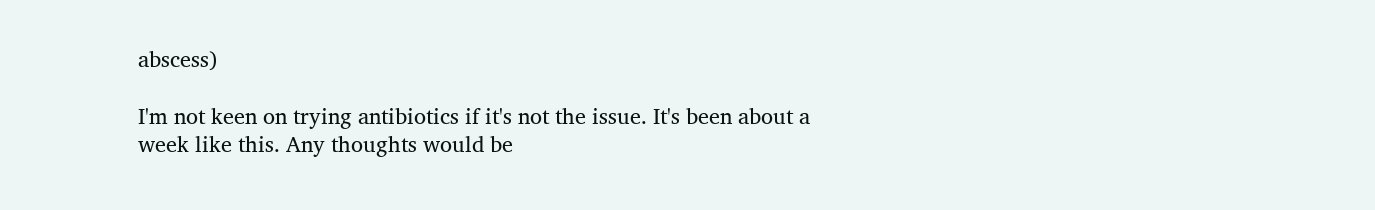abscess)

I'm not keen on trying antibiotics if it's not the issue. It's been about a week like this. Any thoughts would be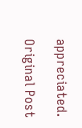appreciated.

Original Post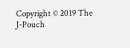Copyright © 2019 The J-Pouch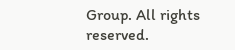Group. All rights reserved.